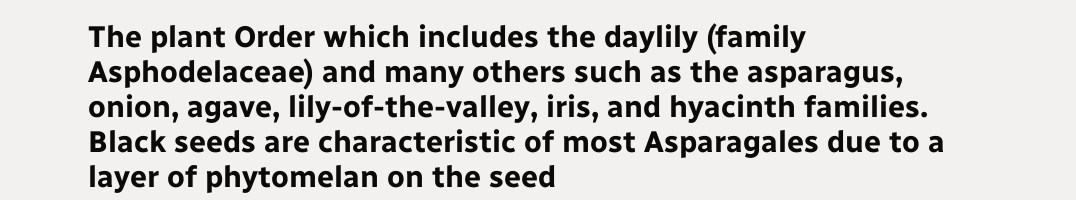The plant Order which includes the daylily (family Asphodelaceae) and many others such as the asparagus, onion, agave, lily-of-the-valley, iris, and hyacinth families. Black seeds are characteristic of most Asparagales due to a layer of phytomelan on the seed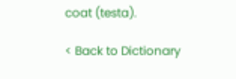coat (testa).

< Back to Dictionary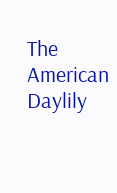The American Daylily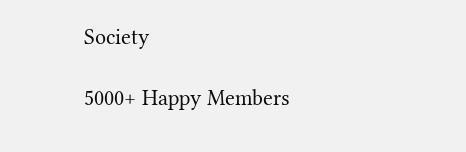Society

5000+ Happy Members